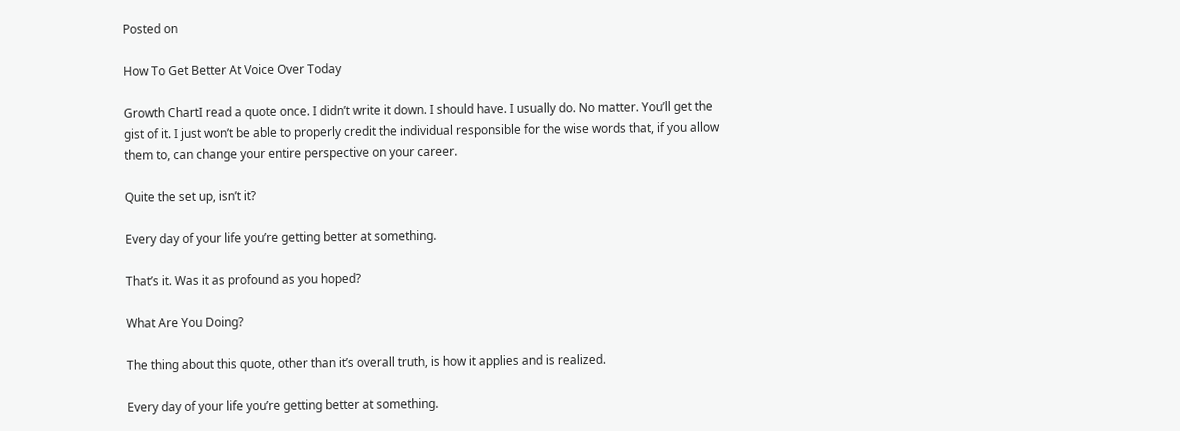Posted on

How To Get Better At Voice Over Today

Growth ChartI read a quote once. I didn’t write it down. I should have. I usually do. No matter. You’ll get the gist of it. I just won’t be able to properly credit the individual responsible for the wise words that, if you allow them to, can change your entire perspective on your career.

Quite the set up, isn’t it?

Every day of your life you’re getting better at something.

That’s it. Was it as profound as you hoped?

What Are You Doing?

The thing about this quote, other than it’s overall truth, is how it applies and is realized.

Every day of your life you’re getting better at something.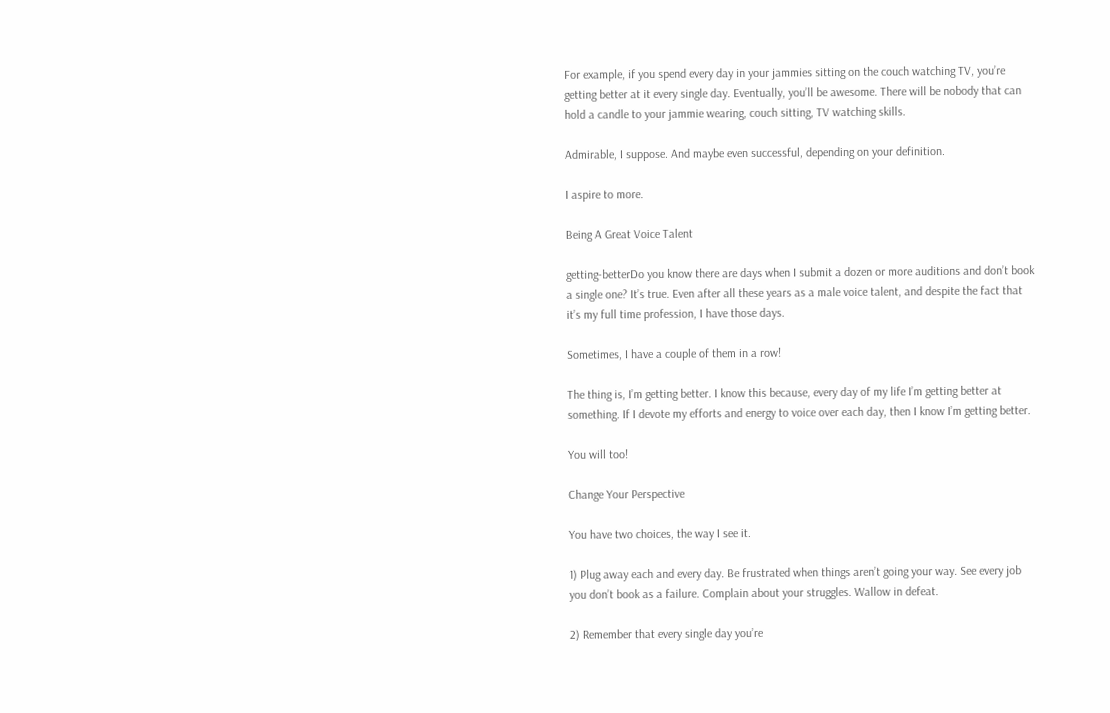For example, if you spend every day in your jammies sitting on the couch watching TV, you’re getting better at it every single day. Eventually, you’ll be awesome. There will be nobody that can hold a candle to your jammie wearing, couch sitting, TV watching skills.

Admirable, I suppose. And maybe even successful, depending on your definition.

I aspire to more.

Being A Great Voice Talent

getting-betterDo you know there are days when I submit a dozen or more auditions and don’t book a single one? It’s true. Even after all these years as a male voice talent, and despite the fact that it’s my full time profession, I have those days.

Sometimes, I have a couple of them in a row!

The thing is, I’m getting better. I know this because, every day of my life I’m getting better at something. If I devote my efforts and energy to voice over each day, then I know I’m getting better.

You will too!

Change Your Perspective

You have two choices, the way I see it.

1) Plug away each and every day. Be frustrated when things aren’t going your way. See every job you don’t book as a failure. Complain about your struggles. Wallow in defeat.

2) Remember that every single day you’re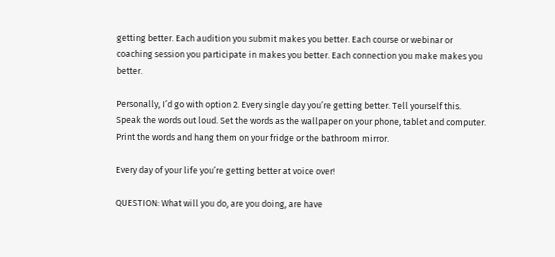getting better. Each audition you submit makes you better. Each course or webinar or coaching session you participate in makes you better. Each connection you make makes you better.

Personally, I’d go with option 2. Every single day you’re getting better. Tell yourself this. Speak the words out loud. Set the words as the wallpaper on your phone, tablet and computer. Print the words and hang them on your fridge or the bathroom mirror.

Every day of your life you’re getting better at voice over!

QUESTION: What will you do, are you doing, are have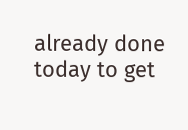already done today to get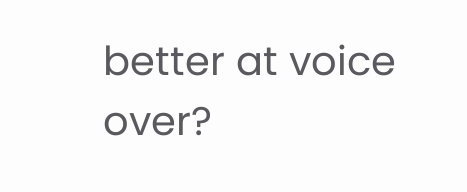better at voice over?